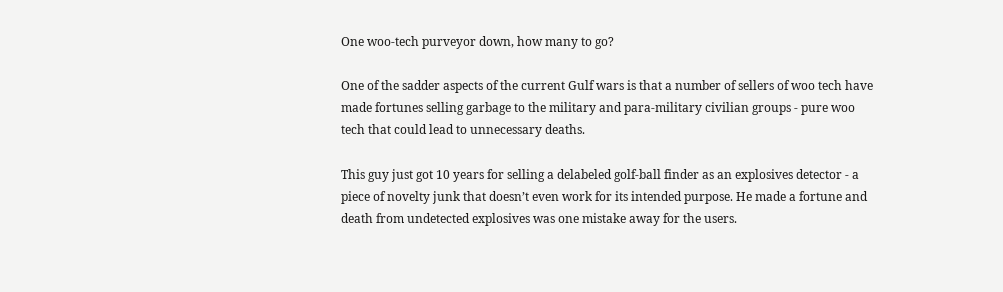One woo-tech purveyor down, how many to go?

One of the sadder aspects of the current Gulf wars is that a number of sellers of woo tech have made fortunes selling garbage to the military and para-military civilian groups - pure woo tech that could lead to unnecessary deaths.

This guy just got 10 years for selling a delabeled golf-ball finder as an explosives detector - a piece of novelty junk that doesn’t even work for its intended purpose. He made a fortune and death from undetected explosives was one mistake away for the users.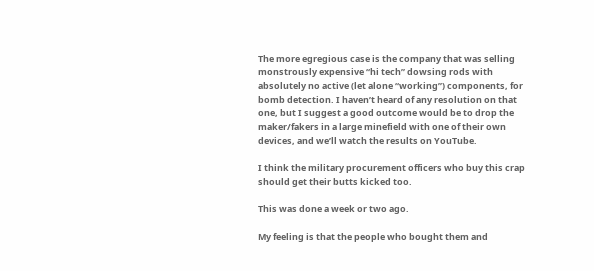The more egregious case is the company that was selling monstrously expensive “hi tech” dowsing rods with absolutely no active (let alone “working”) components, for bomb detection. I haven’t heard of any resolution on that one, but I suggest a good outcome would be to drop the maker/fakers in a large minefield with one of their own devices, and we’ll watch the results on YouTube.

I think the military procurement officers who buy this crap should get their butts kicked too.

This was done a week or two ago.

My feeling is that the people who bought them and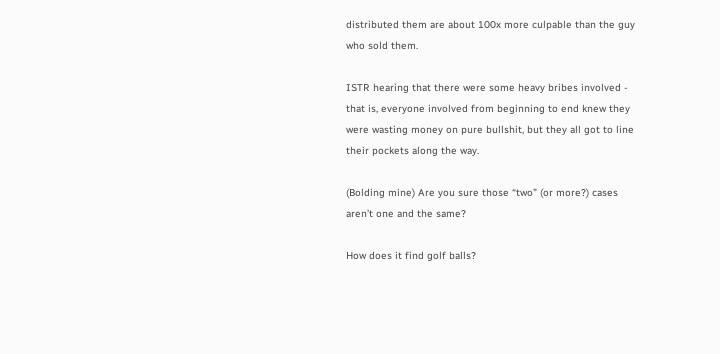distributed them are about 100x more culpable than the guy who sold them.

ISTR hearing that there were some heavy bribes involved - that is, everyone involved from beginning to end knew they were wasting money on pure bullshit, but they all got to line their pockets along the way.

(Bolding mine) Are you sure those “two” (or more?) cases aren’t one and the same?

How does it find golf balls?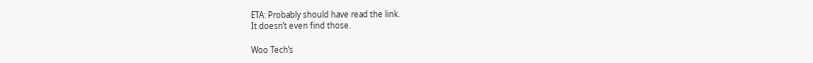ETA: Probably should have read the link.
It doesn’t even find those.

Woo Tech’s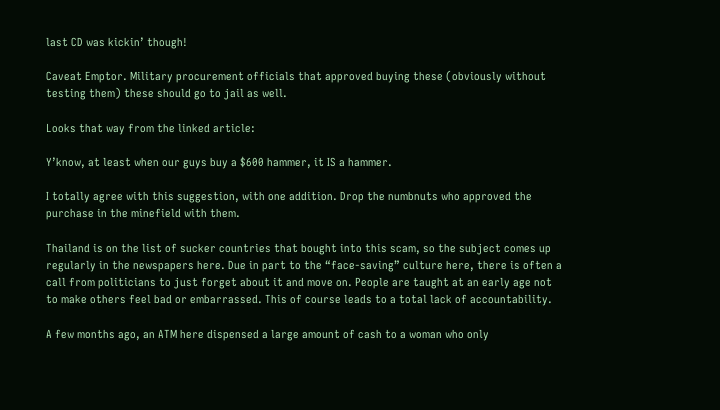last CD was kickin’ though!

Caveat Emptor. Military procurement officials that approved buying these (obviously without testing them) these should go to jail as well.

Looks that way from the linked article:

Y’know, at least when our guys buy a $600 hammer, it IS a hammer.

I totally agree with this suggestion, with one addition. Drop the numbnuts who approved the purchase in the minefield with them.

Thailand is on the list of sucker countries that bought into this scam, so the subject comes up regularly in the newspapers here. Due in part to the “face-saving” culture here, there is often a call from politicians to just forget about it and move on. People are taught at an early age not to make others feel bad or embarrassed. This of course leads to a total lack of accountability.

A few months ago, an ATM here dispensed a large amount of cash to a woman who only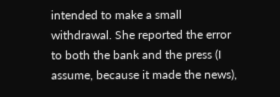intended to make a small withdrawal. She reported the error to both the bank and the press (I assume, because it made the news),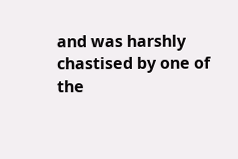and was harshly chastised by one of the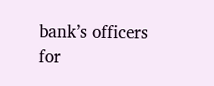bank’s officers for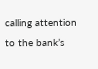calling attention to the bank’s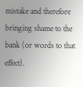mistake and therefore bringing shame to the bank (or words to that effect).